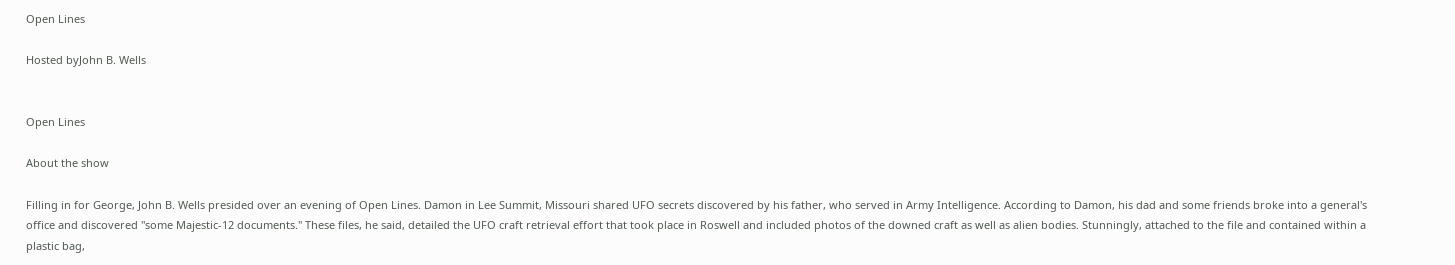Open Lines

Hosted byJohn B. Wells


Open Lines

About the show

Filling in for George, John B. Wells presided over an evening of Open Lines. Damon in Lee Summit, Missouri shared UFO secrets discovered by his father, who served in Army Intelligence. According to Damon, his dad and some friends broke into a general's office and discovered "some Majestic-12 documents." These files, he said, detailed the UFO craft retrieval effort that took place in Roswell and included photos of the downed craft as well as alien bodies. Stunningly, attached to the file and contained within a plastic bag,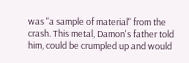was "a sample of material" from the crash. This metal, Damon's father told him, could be crumpled up and would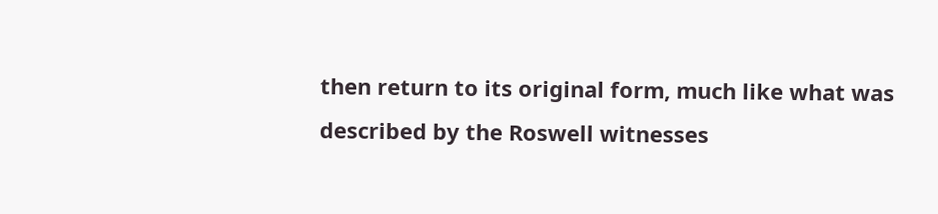then return to its original form, much like what was described by the Roswell witnesses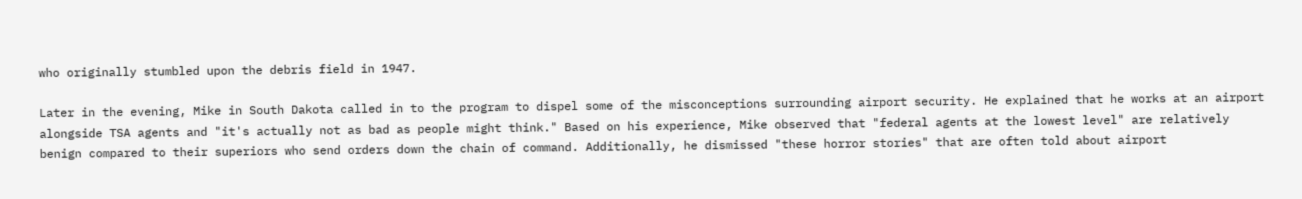who originally stumbled upon the debris field in 1947.

Later in the evening, Mike in South Dakota called in to the program to dispel some of the misconceptions surrounding airport security. He explained that he works at an airport alongside TSA agents and "it's actually not as bad as people might think." Based on his experience, Mike observed that "federal agents at the lowest level" are relatively benign compared to their superiors who send orders down the chain of command. Additionally, he dismissed "these horror stories" that are often told about airport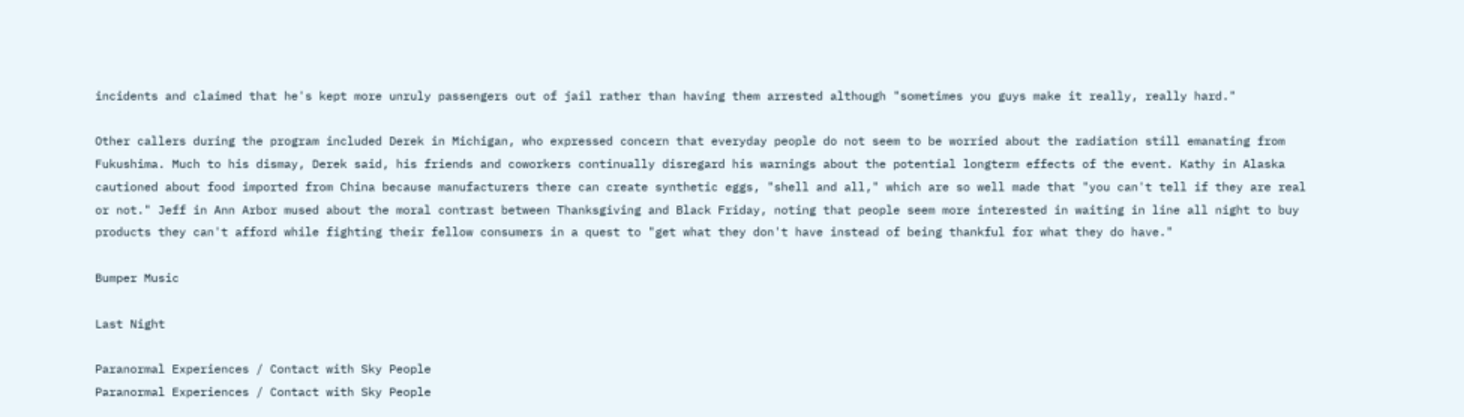incidents and claimed that he's kept more unruly passengers out of jail rather than having them arrested although "sometimes you guys make it really, really hard."

Other callers during the program included Derek in Michigan, who expressed concern that everyday people do not seem to be worried about the radiation still emanating from Fukushima. Much to his dismay, Derek said, his friends and coworkers continually disregard his warnings about the potential longterm effects of the event. Kathy in Alaska cautioned about food imported from China because manufacturers there can create synthetic eggs, "shell and all," which are so well made that "you can't tell if they are real or not." Jeff in Ann Arbor mused about the moral contrast between Thanksgiving and Black Friday, noting that people seem more interested in waiting in line all night to buy products they can't afford while fighting their fellow consumers in a quest to "get what they don't have instead of being thankful for what they do have."

Bumper Music

Last Night

Paranormal Experiences / Contact with Sky People
Paranormal Experiences / Contact with Sky People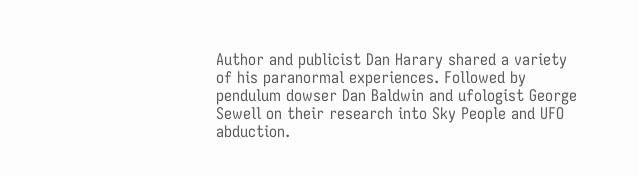Author and publicist Dan Harary shared a variety of his paranormal experiences. Followed by pendulum dowser Dan Baldwin and ufologist George Sewell on their research into Sky People and UFO abduction.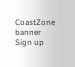CoastZone banner
Sign up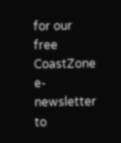for our free CoastZone e-newsletter to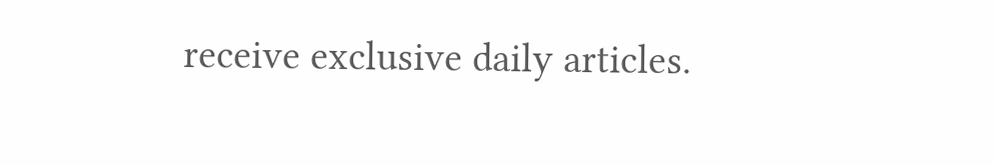receive exclusive daily articles.